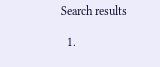Search results

  1.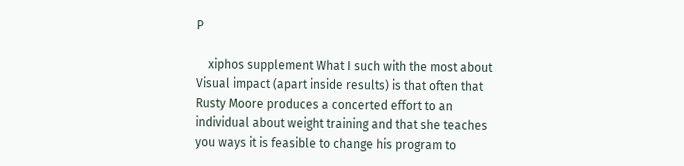P

    xiphos supplement What I such with the most about Visual impact (apart inside results) is that often that Rusty Moore produces a concerted effort to an individual about weight training and that she teaches you ways it is feasible to change his program to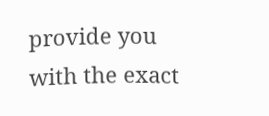provide you with the exact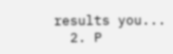results you...
  2. P